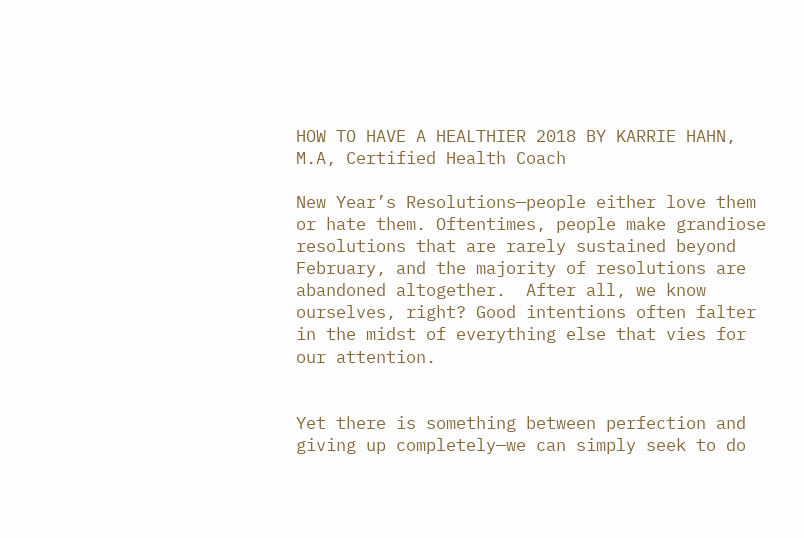HOW TO HAVE A HEALTHIER 2018 BY KARRIE HAHN, M.A, Certified Health Coach

New Year’s Resolutions—people either love them or hate them. Oftentimes, people make grandiose resolutions that are rarely sustained beyond February, and the majority of resolutions are abandoned altogether.  After all, we know ourselves, right? Good intentions often falter in the midst of everything else that vies for our attention.


Yet there is something between perfection and giving up completely—we can simply seek to do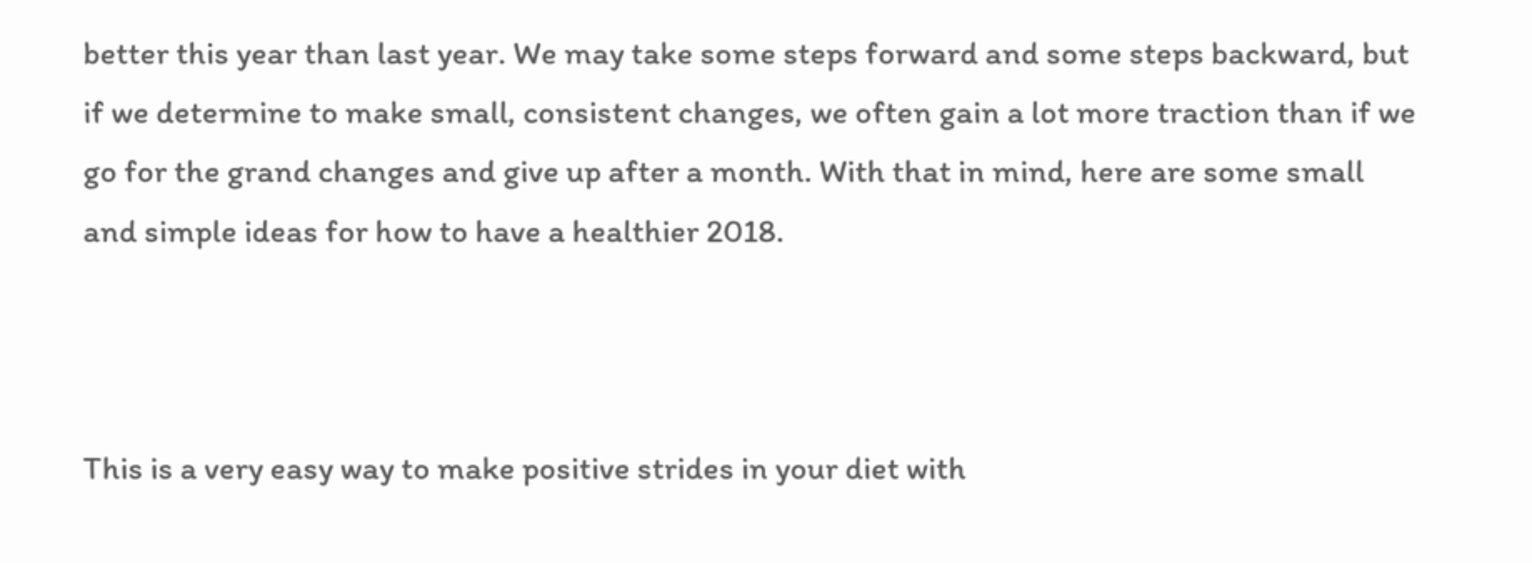better this year than last year. We may take some steps forward and some steps backward, but if we determine to make small, consistent changes, we often gain a lot more traction than if we go for the grand changes and give up after a month. With that in mind, here are some small and simple ideas for how to have a healthier 2018.



This is a very easy way to make positive strides in your diet with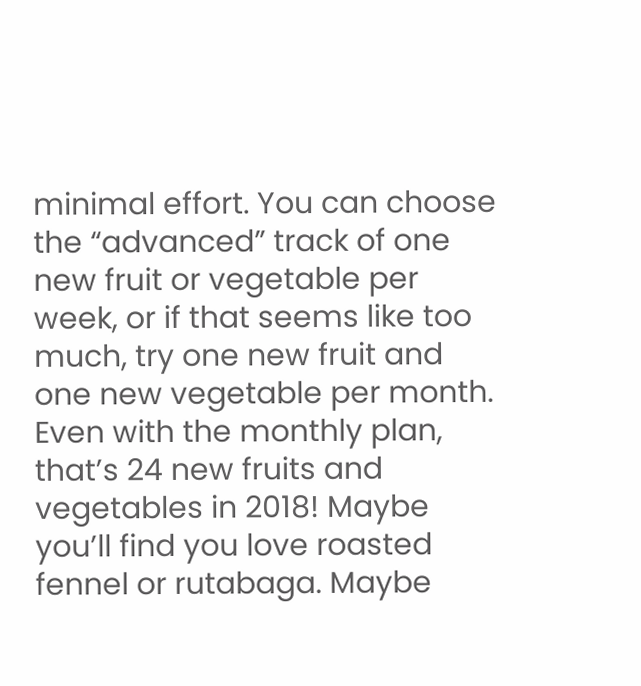minimal effort. You can choose the “advanced” track of one new fruit or vegetable per week, or if that seems like too much, try one new fruit and one new vegetable per month. Even with the monthly plan, that’s 24 new fruits and vegetables in 2018! Maybe you’ll find you love roasted fennel or rutabaga. Maybe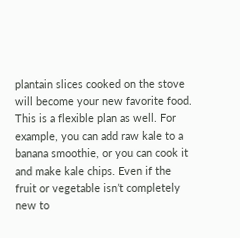plantain slices cooked on the stove will become your new favorite food. This is a flexible plan as well. For example, you can add raw kale to a banana smoothie, or you can cook it and make kale chips. Even if the fruit or vegetable isn’t completely new to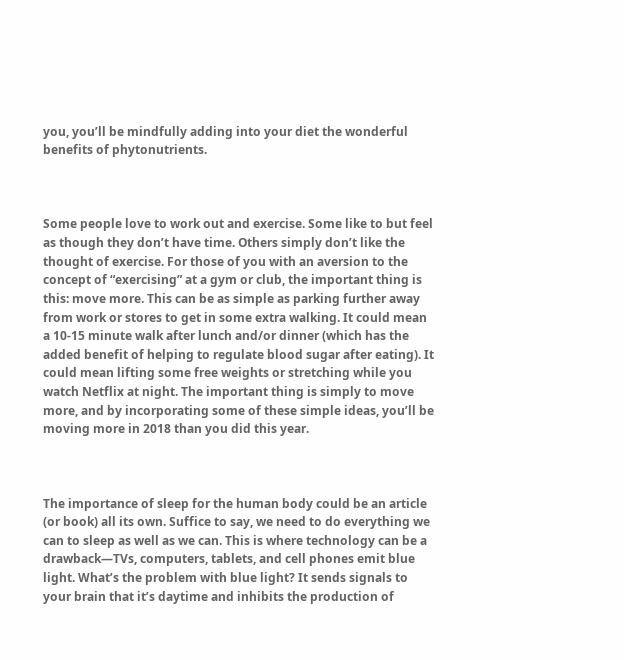you, you’ll be mindfully adding into your diet the wonderful benefits of phytonutrients.



Some people love to work out and exercise. Some like to but feel as though they don’t have time. Others simply don’t like the thought of exercise. For those of you with an aversion to the concept of “exercising” at a gym or club, the important thing is this: move more. This can be as simple as parking further away from work or stores to get in some extra walking. It could mean a 10-15 minute walk after lunch and/or dinner (which has the added benefit of helping to regulate blood sugar after eating). It could mean lifting some free weights or stretching while you watch Netflix at night. The important thing is simply to move more, and by incorporating some of these simple ideas, you’ll be moving more in 2018 than you did this year.



The importance of sleep for the human body could be an article (or book) all its own. Suffice to say, we need to do everything we can to sleep as well as we can. This is where technology can be a drawback—TVs, computers, tablets, and cell phones emit blue light. What’s the problem with blue light? It sends signals to your brain that it’s daytime and inhibits the production of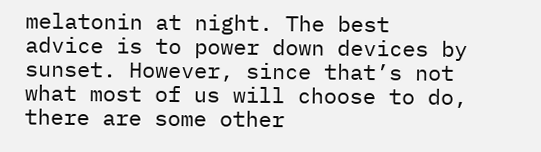melatonin at night. The best advice is to power down devices by sunset. However, since that’s not what most of us will choose to do, there are some other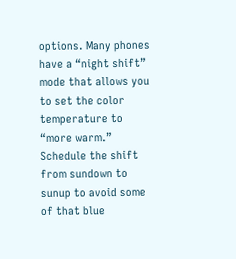options. Many phones have a “night shift” mode that allows you to set the color temperature to “more warm.” Schedule the shift from sundown to sunup to avoid some of that blue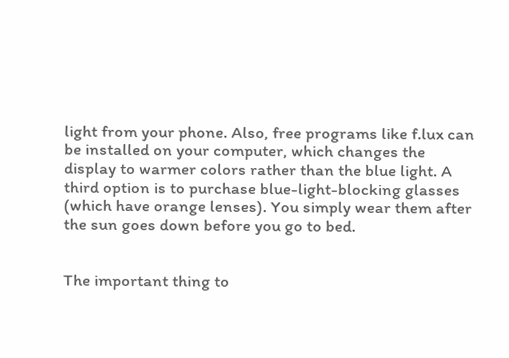light from your phone. Also, free programs like f.lux can be installed on your computer, which changes the display to warmer colors rather than the blue light. A third option is to purchase blue-light-blocking glasses (which have orange lenses). You simply wear them after the sun goes down before you go to bed.


The important thing to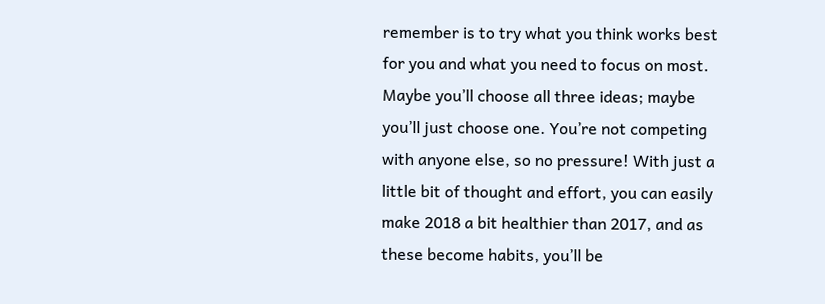remember is to try what you think works best for you and what you need to focus on most. Maybe you’ll choose all three ideas; maybe you’ll just choose one. You’re not competing with anyone else, so no pressure! With just a little bit of thought and effort, you can easily make 2018 a bit healthier than 2017, and as these become habits, you’ll be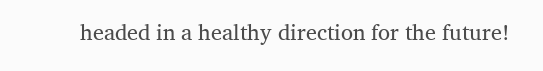headed in a healthy direction for the future!